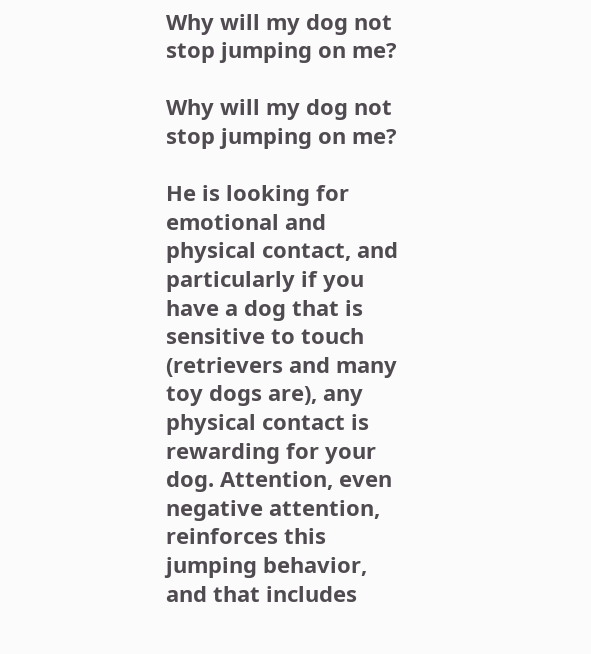Why will my dog not stop jumping on me?

Why will my dog not stop jumping on me?

He is looking for emotional and physical contact, and particularly if you have a dog that is sensitive to touch (retrievers and many toy dogs are), any physical contact is rewarding for your dog. Attention, even negative attention, reinforces this jumping behavior, and that includes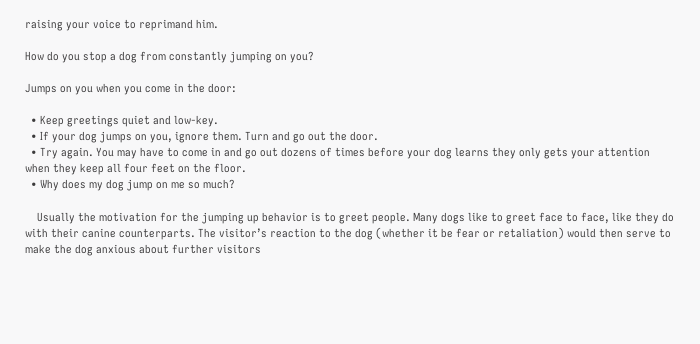raising your voice to reprimand him.

How do you stop a dog from constantly jumping on you?

Jumps on you when you come in the door:

  • Keep greetings quiet and low-key.
  • If your dog jumps on you, ignore them. Turn and go out the door.
  • Try again. You may have to come in and go out dozens of times before your dog learns they only gets your attention when they keep all four feet on the floor.
  • Why does my dog jump on me so much?

    Usually the motivation for the jumping up behavior is to greet people. Many dogs like to greet face to face, like they do with their canine counterparts. The visitor’s reaction to the dog (whether it be fear or retaliation) would then serve to make the dog anxious about further visitors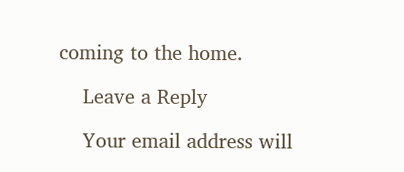coming to the home.

    Leave a Reply

    Your email address will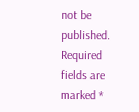not be published. Required fields are marked *